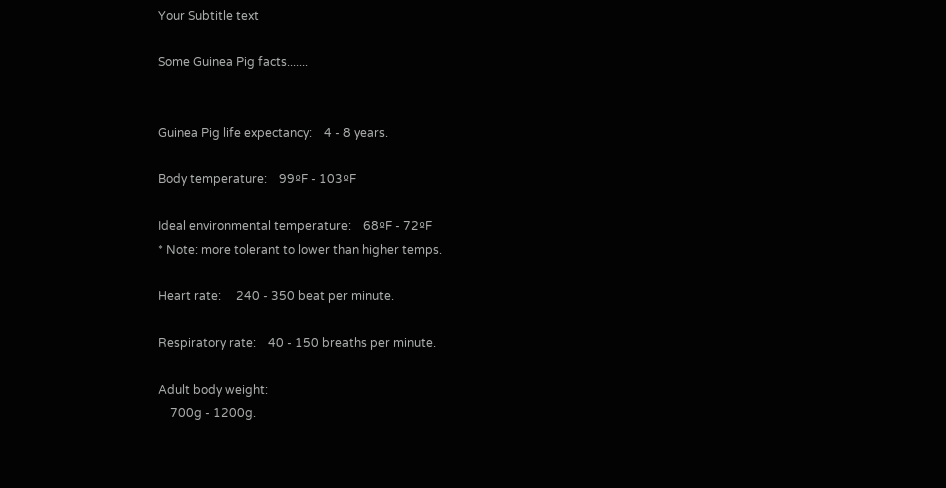Your Subtitle text

Some Guinea Pig facts.......


Guinea Pig life expectancy:    4 - 8 years.

Body temperature:    99ºF - 103ºF

Ideal environmental temperature:    68ºF - 72ºF
* Note: more tolerant to lower than higher temps.

Heart rate:     240 - 350 beat per minute.

Respiratory rate:    40 - 150 breaths per minute.

Adult body weight:
    700g - 1200g.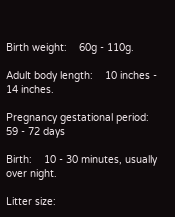Birth weight:    60g - 110g.

Adult body length:    10 inches - 14 inches.

Pregnancy gestational period:    59 - 72 days

Birth:    10 - 30 minutes, usually over night.

Litter size: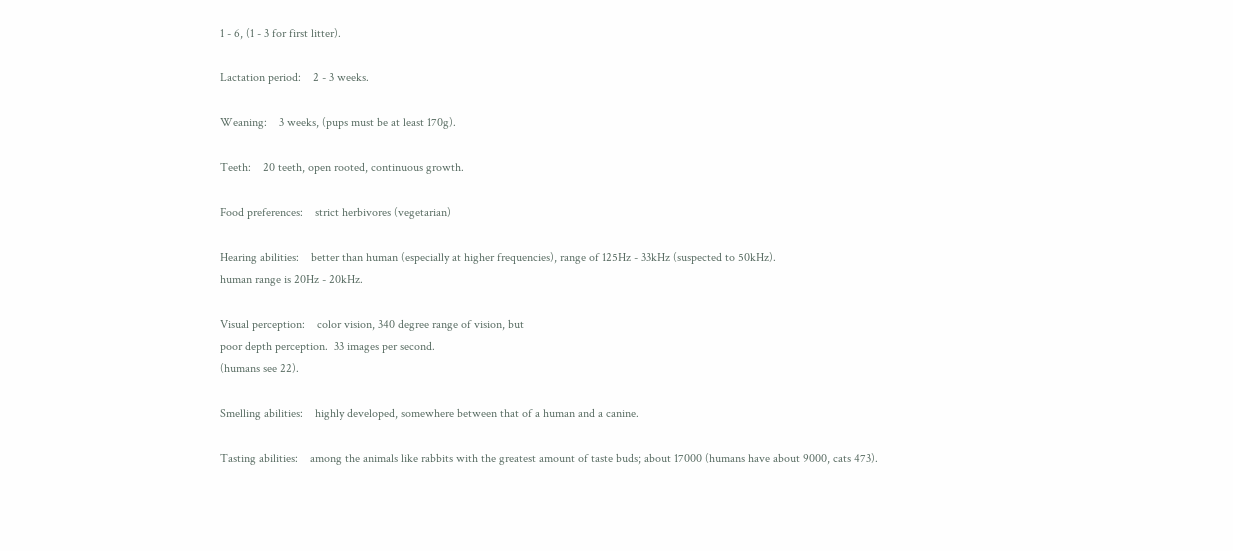1 - 6, (1 - 3 for first litter).

Lactation period:    2 - 3 weeks.

Weaning:    3 weeks, (pups must be at least 170g).

Teeth:    20 teeth, open rooted, continuous growth.

Food preferences:    strict herbivores (vegetarian)

Hearing abilities:    better than human (especially at higher frequencies), range of 125Hz - 33kHz (suspected to 50kHz).
human range is 20Hz - 20kHz.

Visual perception:    color vision, 340 degree range of vision, but
poor depth perception.  33 images per second.
(humans see 22).

Smelling abilities:    highly developed, somewhere between that of a human and a canine.

Tasting abilities:    among the animals like rabbits with the greatest amount of taste buds; about 17000 (humans have about 9000, cats 473).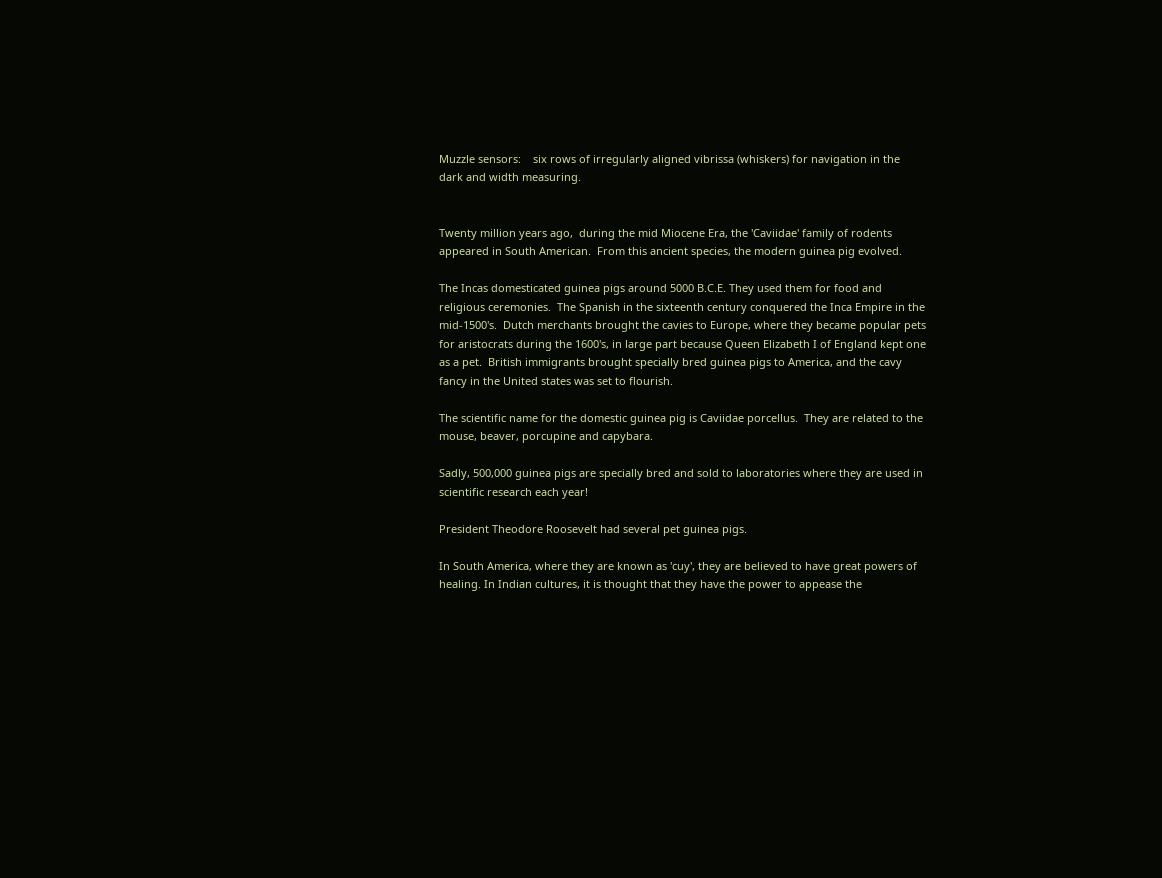Muzzle sensors:    six rows of irregularly aligned vibrissa (whiskers) for navigation in the dark and width measuring.


Twenty million years ago,  during the mid Miocene Era, the 'Caviidae' family of rodents appeared in South American.  From this ancient species, the modern guinea pig evolved.

The Incas domesticated guinea pigs around 5000 B.C.E. They used them for food and religious ceremonies.  The Spanish in the sixteenth century conquered the Inca Empire in the mid-1500's.  Dutch merchants brought the cavies to Europe, where they became popular pets for aristocrats during the 1600's, in large part because Queen Elizabeth I of England kept one as a pet.  British immigrants brought specially bred guinea pigs to America, and the cavy fancy in the United states was set to flourish.

The scientific name for the domestic guinea pig is Caviidae porcellus.  They are related to the mouse, beaver, porcupine and capybara.

Sadly, 500,000 guinea pigs are specially bred and sold to laboratories where they are used in scientific research each year!

President Theodore Roosevelt had several pet guinea pigs.

In South America, where they are known as 'cuy', they are believed to have great powers of healing. In Indian cultures, it is thought that they have the power to appease the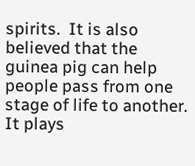spirits.  It is also believed that the guinea pig can help people pass from one stage of life to another.  It plays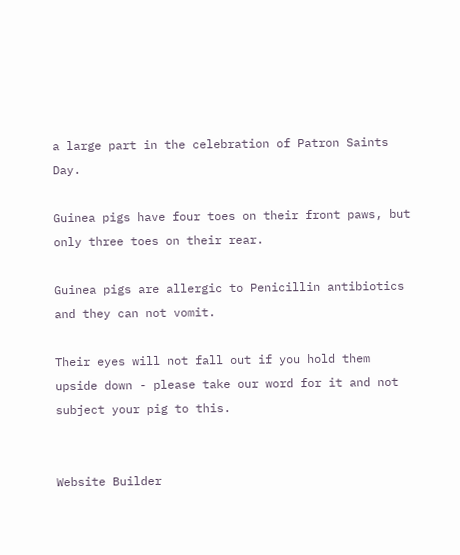a large part in the celebration of Patron Saints Day.

Guinea pigs have four toes on their front paws, but only three toes on their rear.

Guinea pigs are allergic to Penicillin antibiotics and they can not vomit.

Their eyes will not fall out if you hold them upside down - please take our word for it and not subject your pig to this.


Website Builder